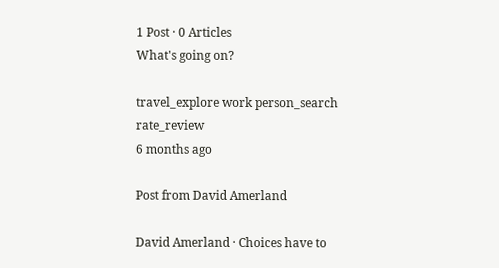1 Post · 0 Articles
What's going on?

travel_explore work person_search rate_review
6 months ago

Post from David Amerland

David Amerland · Choices have to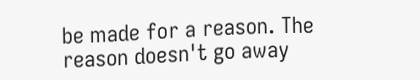be made for a reason. The reason doesn't go away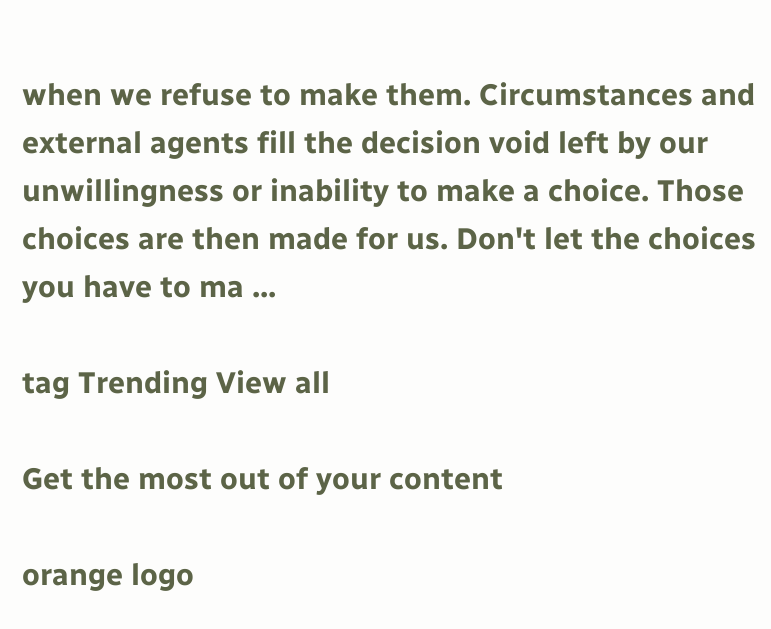when we refuse to make them. Circumstances and external agents fill the decision void left by our unwillingness or inability to make a choice. Those choices are then made for us. Don't let the choices you have to ma ...

tag Trending View all

Get the most out of your content

orange logo